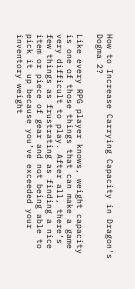How to Increase Carrying Capacity in Dragon's Dogma 2?

Like every RPG player knows, weight capacity is one of those things that can make a game very difficult to play. After all, there’s few things as frustrating as finding a nice item or piece of gear and not being able to pick it up because you’ve exceeded your inventory weight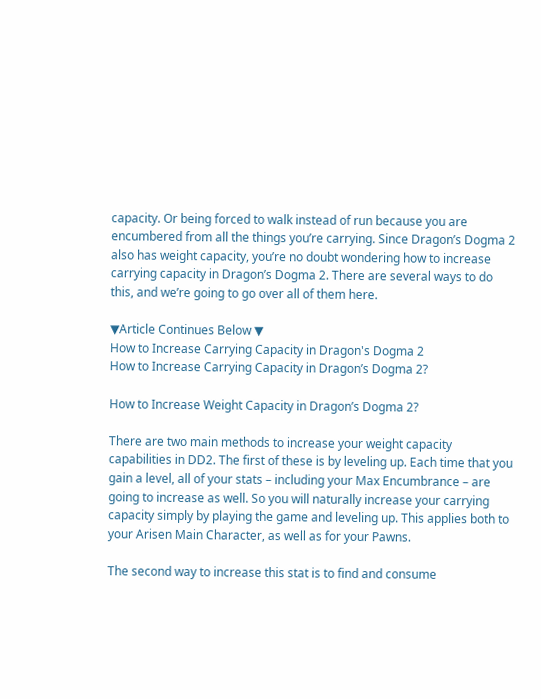capacity. Or being forced to walk instead of run because you are encumbered from all the things you’re carrying. Since Dragon’s Dogma 2 also has weight capacity, you’re no doubt wondering how to increase carrying capacity in Dragon’s Dogma 2. There are several ways to do this, and we’re going to go over all of them here.

▼Article Continues Below ▼
How to Increase Carrying Capacity in Dragon's Dogma 2
How to Increase Carrying Capacity in Dragon’s Dogma 2?

How to Increase Weight Capacity in Dragon’s Dogma 2?

There are two main methods to increase your weight capacity capabilities in DD2. The first of these is by leveling up. Each time that you gain a level, all of your stats – including your Max Encumbrance – are going to increase as well. So you will naturally increase your carrying capacity simply by playing the game and leveling up. This applies both to your Arisen Main Character, as well as for your Pawns.

The second way to increase this stat is to find and consume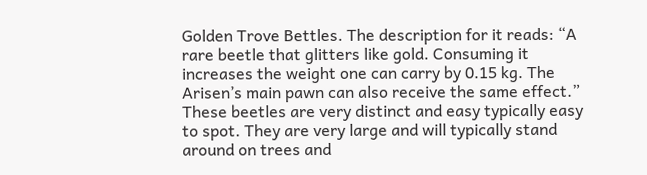Golden Trove Bettles. The description for it reads: “A rare beetle that glitters like gold. Consuming it increases the weight one can carry by 0.15 kg. The Arisen’s main pawn can also receive the same effect.” These beetles are very distinct and easy typically easy to spot. They are very large and will typically stand around on trees and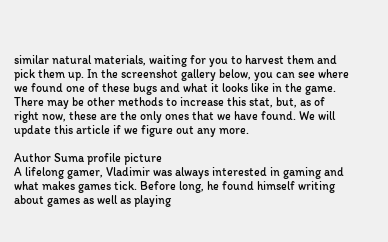similar natural materials, waiting for you to harvest them and pick them up. In the screenshot gallery below, you can see where we found one of these bugs and what it looks like in the game. There may be other methods to increase this stat, but, as of right now, these are the only ones that we have found. We will update this article if we figure out any more.

Author Suma profile picture
A lifelong gamer, Vladimir was always interested in gaming and what makes games tick. Before long, he found himself writing about games as well as playing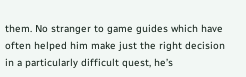them. No stranger to game guides which have often helped him make just the right decision in a particularly difficult quest, he’s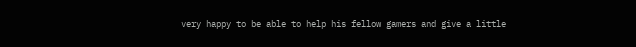very happy to be able to help his fellow gamers and give a little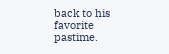back to his favorite pastime.